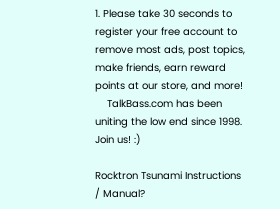1. Please take 30 seconds to register your free account to remove most ads, post topics, make friends, earn reward points at our store, and more!
    TalkBass.com has been uniting the low end since 1998.  Join us! :)

Rocktron Tsunami Instructions / Manual?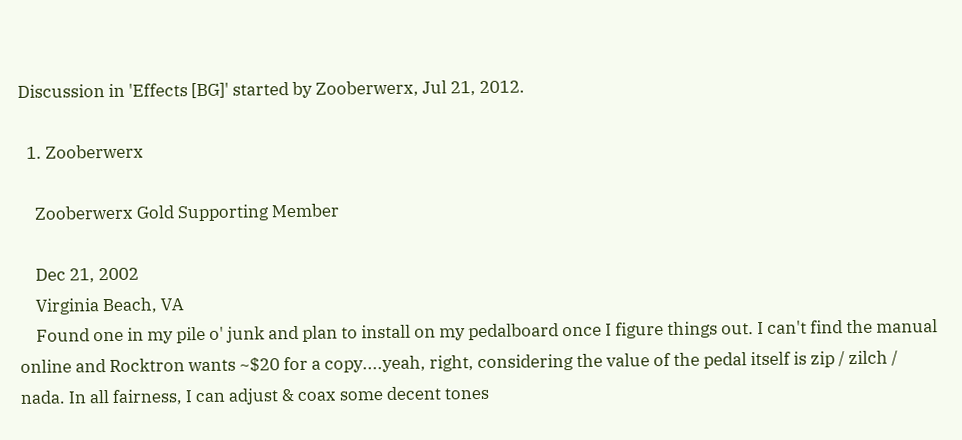Discussion in 'Effects [BG]' started by Zooberwerx, Jul 21, 2012.

  1. Zooberwerx

    Zooberwerx Gold Supporting Member

    Dec 21, 2002
    Virginia Beach, VA
    Found one in my pile o' junk and plan to install on my pedalboard once I figure things out. I can't find the manual online and Rocktron wants ~$20 for a copy....yeah, right, considering the value of the pedal itself is zip / zilch / nada. In all fairness, I can adjust & coax some decent tones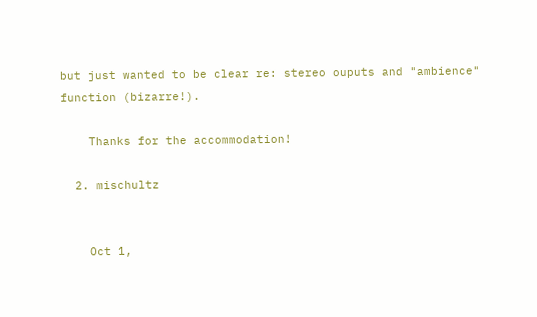but just wanted to be clear re: stereo ouputs and "ambience" function (bizarre!).

    Thanks for the accommodation!

  2. mischultz


    Oct 1,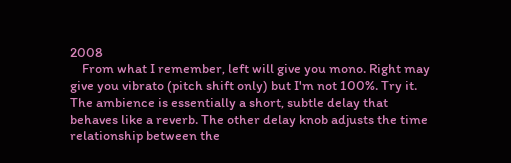2008
    From what I remember, left will give you mono. Right may give you vibrato (pitch shift only) but I'm not 100%. Try it. The ambience is essentially a short, subtle delay that behaves like a reverb. The other delay knob adjusts the time relationship between the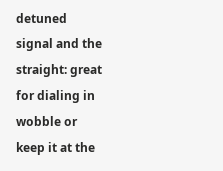detuned signal and the straight: great for dialing in wobble or keep it at the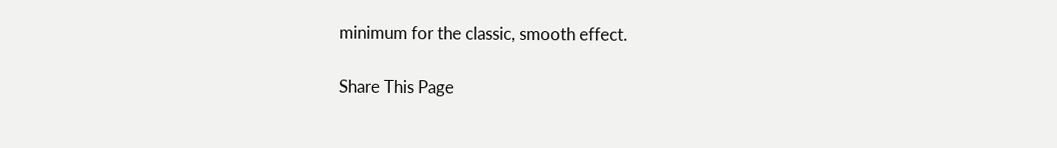minimum for the classic, smooth effect.

Share This Page